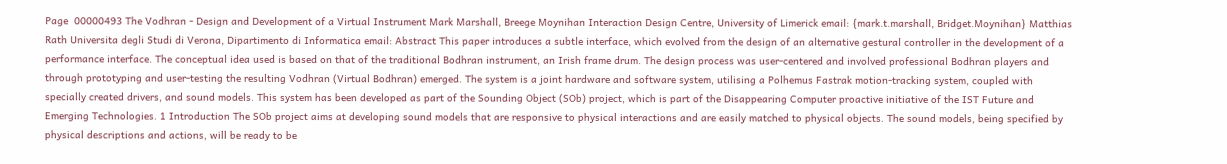Page  00000493 The Vodhran - Design and Development of a Virtual Instrument Mark Marshall, Breege Moynihan Interaction Design Centre, University of Limerick email: {mark.t.marshall, Bridget.Moynihan} Matthias Rath Universita degli Studi di Verona, Dipartimento di Informatica email: Abstract This paper introduces a subtle interface, which evolved from the design of an alternative gestural controller in the development of a performance interface. The conceptual idea used is based on that of the traditional Bodhran instrument, an Irish frame drum. The design process was user-centered and involved professional Bodhran players and through prototyping and user-testing the resulting Vodhran (Virtual Bodhran) emerged. The system is a joint hardware and software system, utilising a Polhemus Fastrak motion-tracking system, coupled with specially created drivers, and sound models. This system has been developed as part of the Sounding Object (SOb) project, which is part of the Disappearing Computer proactive initiative of the IST Future and Emerging Technologies. 1 Introduction The SOb project aims at developing sound models that are responsive to physical interactions and are easily matched to physical objects. The sound models, being specified by physical descriptions and actions, will be ready to be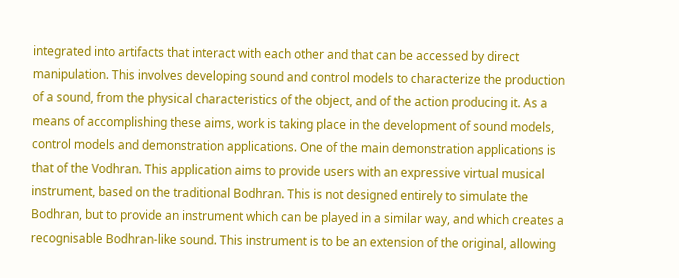integrated into artifacts that interact with each other and that can be accessed by direct manipulation. This involves developing sound and control models to characterize the production of a sound, from the physical characteristics of the object, and of the action producing it. As a means of accomplishing these aims, work is taking place in the development of sound models, control models and demonstration applications. One of the main demonstration applications is that of the Vodhran. This application aims to provide users with an expressive virtual musical instrument, based on the traditional Bodhran. This is not designed entirely to simulate the Bodhran, but to provide an instrument which can be played in a similar way, and which creates a recognisable Bodhran-like sound. This instrument is to be an extension of the original, allowing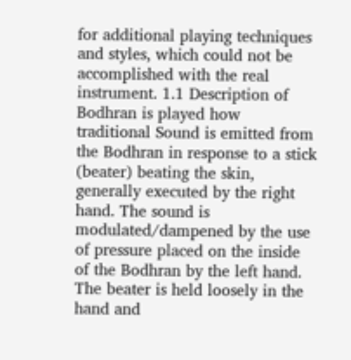for additional playing techniques and styles, which could not be accomplished with the real instrument. 1.1 Description of Bodhran is played how traditional Sound is emitted from the Bodhran in response to a stick (beater) beating the skin, generally executed by the right hand. The sound is modulated/dampened by the use of pressure placed on the inside of the Bodhran by the left hand. The beater is held loosely in the hand and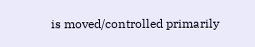is moved/controlled primarily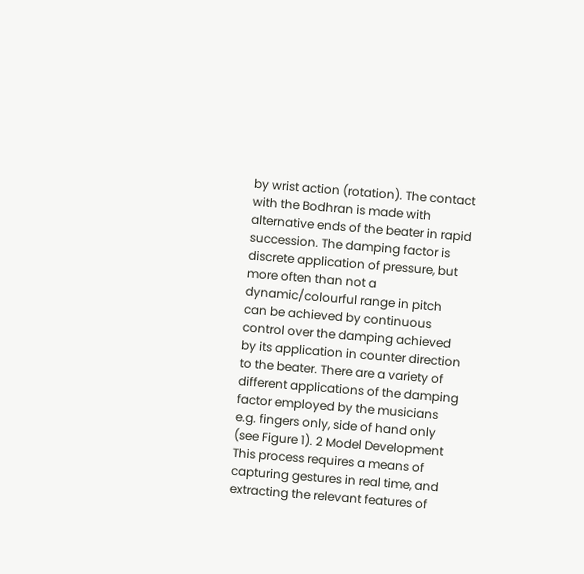by wrist action (rotation). The contact with the Bodhran is made with alternative ends of the beater in rapid succession. The damping factor is discrete application of pressure, but more often than not a dynamic/colourful range in pitch can be achieved by continuous control over the damping achieved by its application in counter direction to the beater. There are a variety of different applications of the damping factor employed by the musicians e.g. fingers only, side of hand only (see Figure 1). 2 Model Development This process requires a means of capturing gestures in real time, and extracting the relevant features of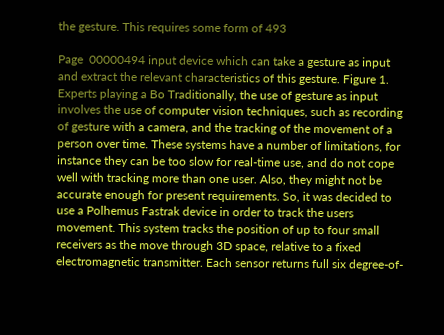the gesture. This requires some form of 493

Page  00000494 input device which can take a gesture as input and extract the relevant characteristics of this gesture. Figure 1. Experts playing a Bo Traditionally, the use of gesture as input involves the use of computer vision techniques, such as recording of gesture with a camera, and the tracking of the movement of a person over time. These systems have a number of limitations, for instance they can be too slow for real-time use, and do not cope well with tracking more than one user. Also, they might not be accurate enough for present requirements. So, it was decided to use a Polhemus Fastrak device in order to track the users movement. This system tracks the position of up to four small receivers as the move through 3D space, relative to a fixed electromagnetic transmitter. Each sensor returns full six degree-of-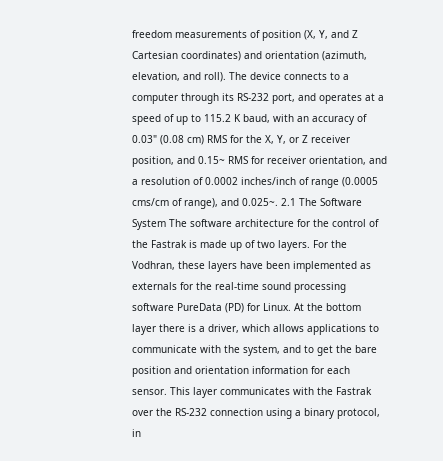freedom measurements of position (X, Y, and Z Cartesian coordinates) and orientation (azimuth, elevation, and roll). The device connects to a computer through its RS-232 port, and operates at a speed of up to 115.2 K baud, with an accuracy of 0.03" (0.08 cm) RMS for the X, Y, or Z receiver position, and 0.15~ RMS for receiver orientation, and a resolution of 0.0002 inches/inch of range (0.0005 cms/cm of range), and 0.025~. 2.1 The Software System The software architecture for the control of the Fastrak is made up of two layers. For the Vodhran, these layers have been implemented as externals for the real-time sound processing software PureData (PD) for Linux. At the bottom layer there is a driver, which allows applications to communicate with the system, and to get the bare position and orientation information for each sensor. This layer communicates with the Fastrak over the RS-232 connection using a binary protocol, in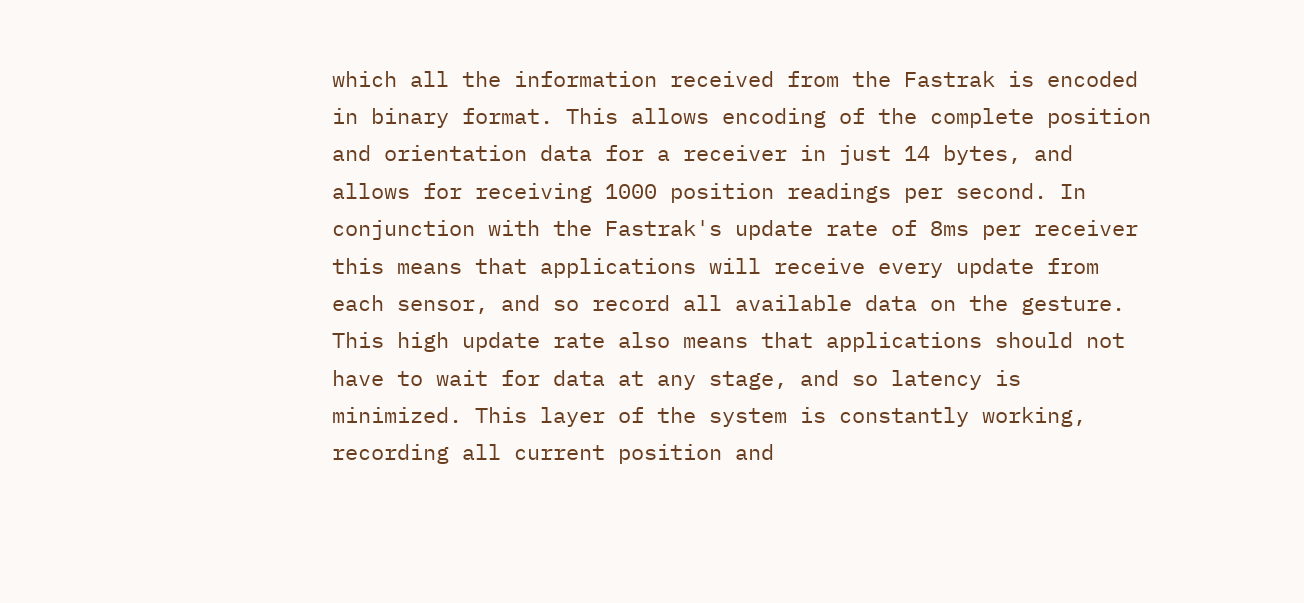which all the information received from the Fastrak is encoded in binary format. This allows encoding of the complete position and orientation data for a receiver in just 14 bytes, and allows for receiving 1000 position readings per second. In conjunction with the Fastrak's update rate of 8ms per receiver this means that applications will receive every update from each sensor, and so record all available data on the gesture. This high update rate also means that applications should not have to wait for data at any stage, and so latency is minimized. This layer of the system is constantly working, recording all current position and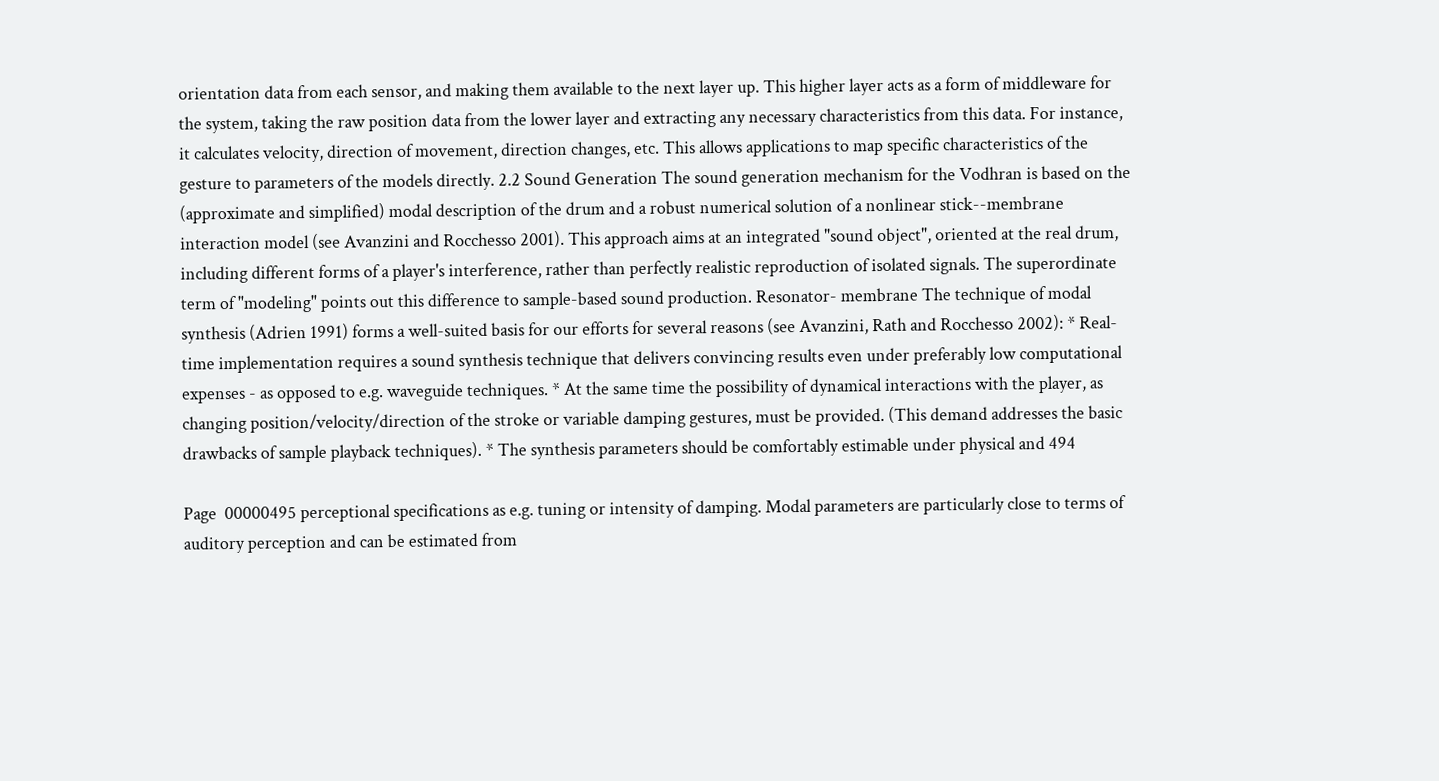orientation data from each sensor, and making them available to the next layer up. This higher layer acts as a form of middleware for the system, taking the raw position data from the lower layer and extracting any necessary characteristics from this data. For instance, it calculates velocity, direction of movement, direction changes, etc. This allows applications to map specific characteristics of the gesture to parameters of the models directly. 2.2 Sound Generation The sound generation mechanism for the Vodhran is based on the (approximate and simplified) modal description of the drum and a robust numerical solution of a nonlinear stick--membrane interaction model (see Avanzini and Rocchesso 2001). This approach aims at an integrated "sound object", oriented at the real drum, including different forms of a player's interference, rather than perfectly realistic reproduction of isolated signals. The superordinate term of "modeling" points out this difference to sample-based sound production. Resonator- membrane The technique of modal synthesis (Adrien 1991) forms a well-suited basis for our efforts for several reasons (see Avanzini, Rath and Rocchesso 2002): * Real-time implementation requires a sound synthesis technique that delivers convincing results even under preferably low computational expenses - as opposed to e.g. waveguide techniques. * At the same time the possibility of dynamical interactions with the player, as changing position/velocity/direction of the stroke or variable damping gestures, must be provided. (This demand addresses the basic drawbacks of sample playback techniques). * The synthesis parameters should be comfortably estimable under physical and 494

Page  00000495 perceptional specifications as e.g. tuning or intensity of damping. Modal parameters are particularly close to terms of auditory perception and can be estimated from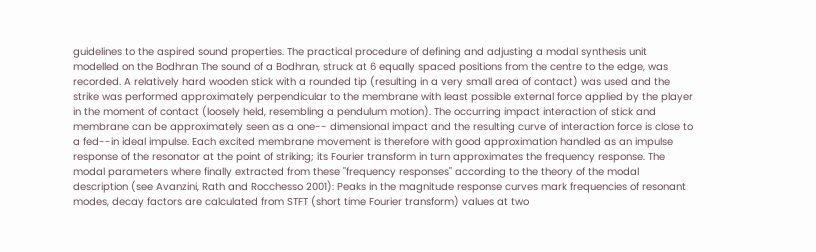guidelines to the aspired sound properties. The practical procedure of defining and adjusting a modal synthesis unit modelled on the Bodhran The sound of a Bodhran, struck at 6 equally spaced positions from the centre to the edge, was recorded. A relatively hard wooden stick with a rounded tip (resulting in a very small area of contact) was used and the strike was performed approximately perpendicular to the membrane with least possible external force applied by the player in the moment of contact (loosely held, resembling a pendulum motion). The occurring impact interaction of stick and membrane can be approximately seen as a one-- dimensional impact and the resulting curve of interaction force is close to a fed--in ideal impulse. Each excited membrane movement is therefore with good approximation handled as an impulse response of the resonator at the point of striking; its Fourier transform in turn approximates the frequency response. The modal parameters where finally extracted from these "frequency responses" according to the theory of the modal description (see Avanzini, Rath and Rocchesso 2001): Peaks in the magnitude response curves mark frequencies of resonant modes, decay factors are calculated from STFT (short time Fourier transform) values at two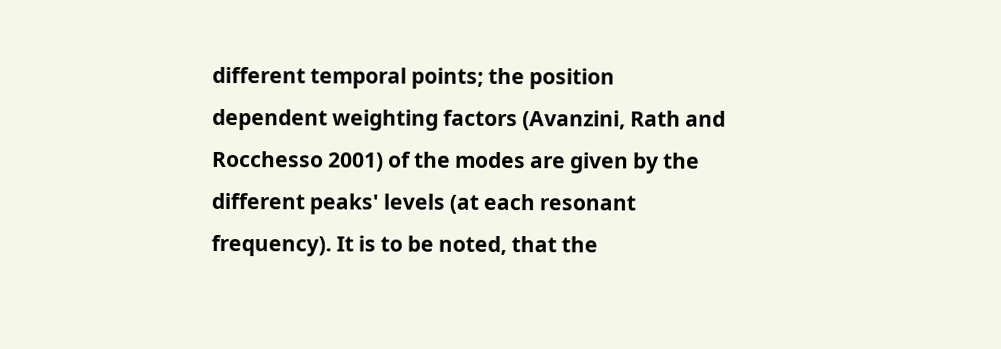different temporal points; the position dependent weighting factors (Avanzini, Rath and Rocchesso 2001) of the modes are given by the different peaks' levels (at each resonant frequency). It is to be noted, that the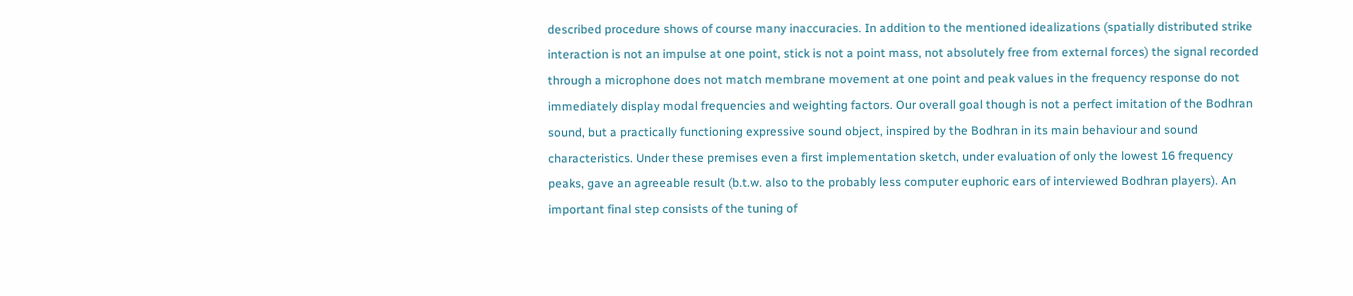described procedure shows of course many inaccuracies. In addition to the mentioned idealizations (spatially distributed strike interaction is not an impulse at one point, stick is not a point mass, not absolutely free from external forces) the signal recorded through a microphone does not match membrane movement at one point and peak values in the frequency response do not immediately display modal frequencies and weighting factors. Our overall goal though is not a perfect imitation of the Bodhran sound, but a practically functioning expressive sound object, inspired by the Bodhran in its main behaviour and sound characteristics. Under these premises even a first implementation sketch, under evaluation of only the lowest 16 frequency peaks, gave an agreeable result (b.t.w. also to the probably less computer euphoric ears of interviewed Bodhran players). An important final step consists of the tuning of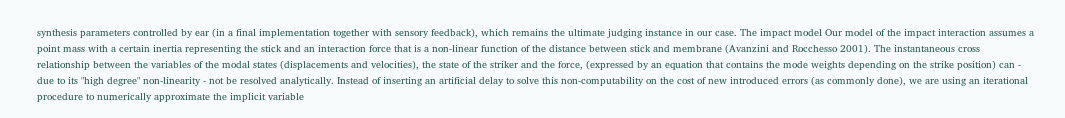synthesis parameters controlled by ear (in a final implementation together with sensory feedback), which remains the ultimate judging instance in our case. The impact model Our model of the impact interaction assumes a point mass with a certain inertia representing the stick and an interaction force that is a non-linear function of the distance between stick and membrane (Avanzini and Rocchesso 2001). The instantaneous cross relationship between the variables of the modal states (displacements and velocities), the state of the striker and the force, (expressed by an equation that contains the mode weights depending on the strike position) can - due to its "high degree" non-linearity - not be resolved analytically. Instead of inserting an artificial delay to solve this non-computability on the cost of new introduced errors (as commonly done), we are using an iterational procedure to numerically approximate the implicit variable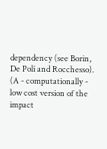dependency (see Borin, De Poli and Rocchesso). (A - computationally - low cost version of the impact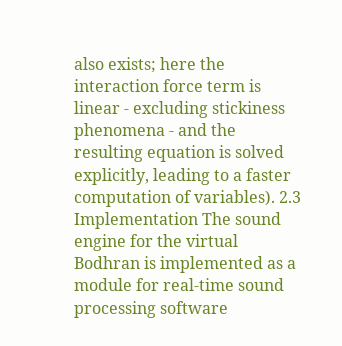also exists; here the interaction force term is linear - excluding stickiness phenomena - and the resulting equation is solved explicitly, leading to a faster computation of variables). 2.3 Implementation The sound engine for the virtual Bodhran is implemented as a module for real-time sound processing software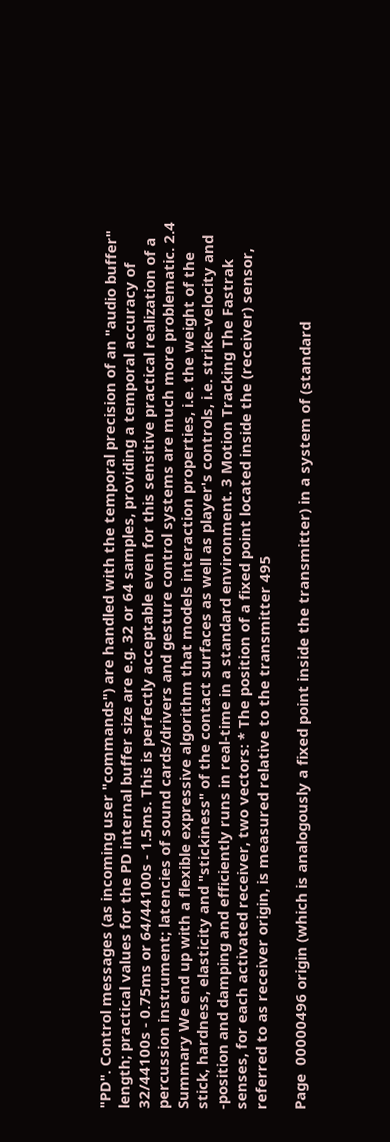"PD". Control messages (as incoming user "commands") are handled with the temporal precision of an "audio buffer" length; practical values for the PD internal buffer size are e.g. 32 or 64 samples, providing a temporal accuracy of 32/44100s - 0.75ms or 64/44100s - 1.5ms. This is perfectly acceptable even for this sensitive practical realization of a percussion instrument; latencies of sound cards/drivers and gesture control systems are much more problematic. 2.4 Summary We end up with a flexible expressive algorithm that models interaction properties, i.e. the weight of the stick, hardness, elasticity and "stickiness" of the contact surfaces as well as player's controls, i.e. strike-velocity and -position and damping and efficiently runs in real-time in a standard environment. 3 Motion Tracking The Fastrak senses, for each activated receiver, two vectors: * The position of a fixed point located inside the (receiver) sensor, referred to as receiver origin, is measured relative to the transmitter 495

Page  00000496 origin (which is analogously a fixed point inside the transmitter) in a system of (standard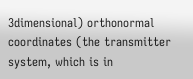3dimensional) orthonormal coordinates (the transmitter system, which is in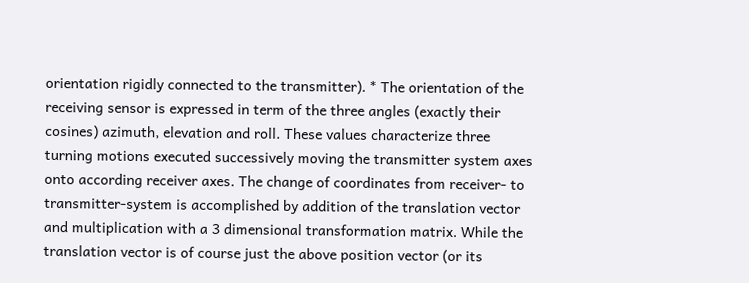orientation rigidly connected to the transmitter). * The orientation of the receiving sensor is expressed in term of the three angles (exactly their cosines) azimuth, elevation and roll. These values characterize three turning motions executed successively moving the transmitter system axes onto according receiver axes. The change of coordinates from receiver- to transmitter-system is accomplished by addition of the translation vector and multiplication with a 3 dimensional transformation matrix. While the translation vector is of course just the above position vector (or its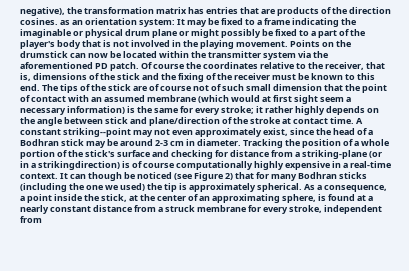negative), the transformation matrix has entries that are products of the direction cosines. as an orientation system: It may be fixed to a frame indicating the imaginable or physical drum plane or might possibly be fixed to a part of the player's body that is not involved in the playing movement. Points on the drumstick can now be located within the transmitter system via the aforementioned PD patch. Of course the coordinates relative to the receiver, that is, dimensions of the stick and the fixing of the receiver must be known to this end. The tips of the stick are of course not of such small dimension that the point of contact with an assumed membrane (which would at first sight seem a necessary information) is the same for every stroke; it rather highly depends on the angle between stick and plane/direction of the stroke at contact time. A constant striking--point may not even approximately exist, since the head of a Bodhran stick may be around 2-3 cm in diameter. Tracking the position of a whole portion of the stick's surface and checking for distance from a striking-plane (or in a strikingdirection) is of course computationally highly expensive in a real-time context. It can though be noticed (see Figure 2) that for many Bodhran sticks (including the one we used) the tip is approximately spherical. As a consequence, a point inside the stick, at the center of an approximating sphere, is found at a nearly constant distance from a struck membrane for every stroke, independent from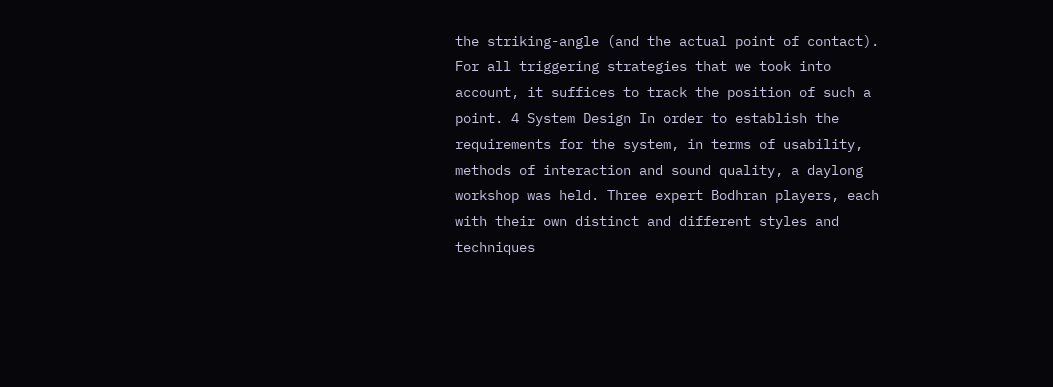the striking-angle (and the actual point of contact). For all triggering strategies that we took into account, it suffices to track the position of such a point. 4 System Design In order to establish the requirements for the system, in terms of usability, methods of interaction and sound quality, a daylong workshop was held. Three expert Bodhran players, each with their own distinct and different styles and techniques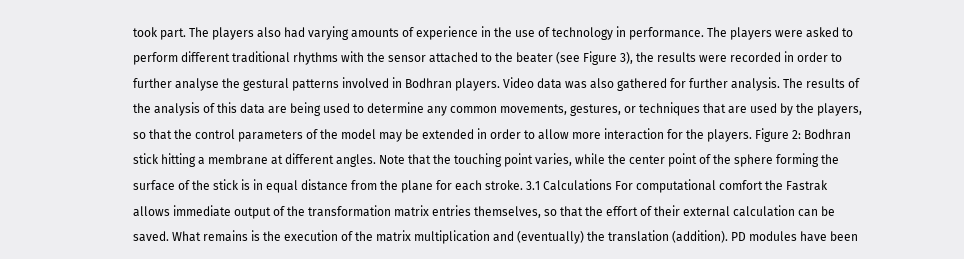took part. The players also had varying amounts of experience in the use of technology in performance. The players were asked to perform different traditional rhythms with the sensor attached to the beater (see Figure 3), the results were recorded in order to further analyse the gestural patterns involved in Bodhran players. Video data was also gathered for further analysis. The results of the analysis of this data are being used to determine any common movements, gestures, or techniques that are used by the players, so that the control parameters of the model may be extended in order to allow more interaction for the players. Figure 2: Bodhran stick hitting a membrane at different angles. Note that the touching point varies, while the center point of the sphere forming the surface of the stick is in equal distance from the plane for each stroke. 3.1 Calculations For computational comfort the Fastrak allows immediate output of the transformation matrix entries themselves, so that the effort of their external calculation can be saved. What remains is the execution of the matrix multiplication and (eventually) the translation (addition). PD modules have been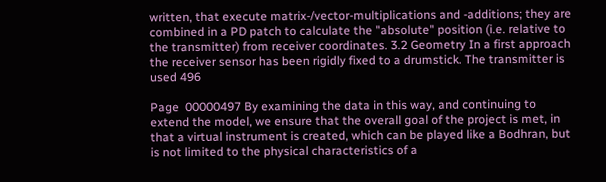written, that execute matrix-/vector-multiplications and -additions; they are combined in a PD patch to calculate the "absolute" position (i.e. relative to the transmitter) from receiver coordinates. 3.2 Geometry In a first approach the receiver sensor has been rigidly fixed to a drumstick. The transmitter is used 496

Page  00000497 By examining the data in this way, and continuing to extend the model, we ensure that the overall goal of the project is met, in that a virtual instrument is created, which can be played like a Bodhran, but is not limited to the physical characteristics of a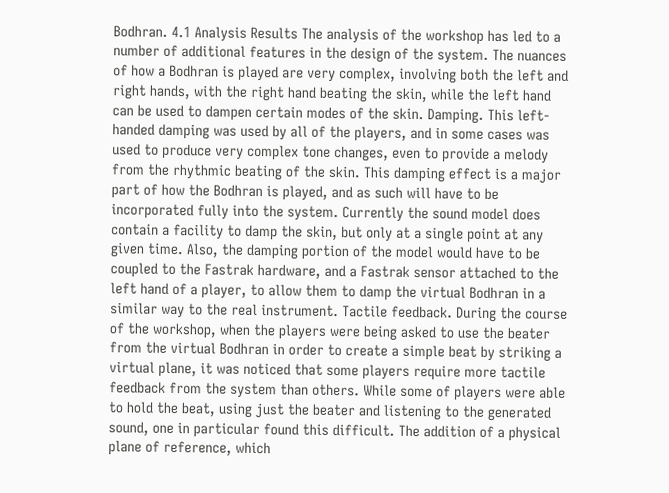Bodhran. 4.1 Analysis Results The analysis of the workshop has led to a number of additional features in the design of the system. The nuances of how a Bodhran is played are very complex, involving both the left and right hands, with the right hand beating the skin, while the left hand can be used to dampen certain modes of the skin. Damping. This left-handed damping was used by all of the players, and in some cases was used to produce very complex tone changes, even to provide a melody from the rhythmic beating of the skin. This damping effect is a major part of how the Bodhran is played, and as such will have to be incorporated fully into the system. Currently the sound model does contain a facility to damp the skin, but only at a single point at any given time. Also, the damping portion of the model would have to be coupled to the Fastrak hardware, and a Fastrak sensor attached to the left hand of a player, to allow them to damp the virtual Bodhran in a similar way to the real instrument. Tactile feedback. During the course of the workshop, when the players were being asked to use the beater from the virtual Bodhran in order to create a simple beat by striking a virtual plane, it was noticed that some players require more tactile feedback from the system than others. While some of players were able to hold the beat, using just the beater and listening to the generated sound, one in particular found this difficult. The addition of a physical plane of reference, which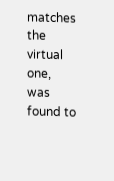matches the virtual one, was found to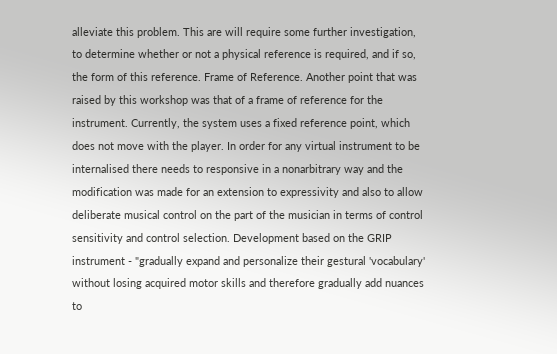alleviate this problem. This are will require some further investigation, to determine whether or not a physical reference is required, and if so, the form of this reference. Frame of Reference. Another point that was raised by this workshop was that of a frame of reference for the instrument. Currently, the system uses a fixed reference point, which does not move with the player. In order for any virtual instrument to be internalised there needs to responsive in a nonarbitrary way and the modification was made for an extension to expressivity and also to allow deliberate musical control on the part of the musician in terms of control sensitivity and control selection. Development based on the GRIP instrument - "gradually expand and personalize their gestural 'vocabulary' without losing acquired motor skills and therefore gradually add nuances to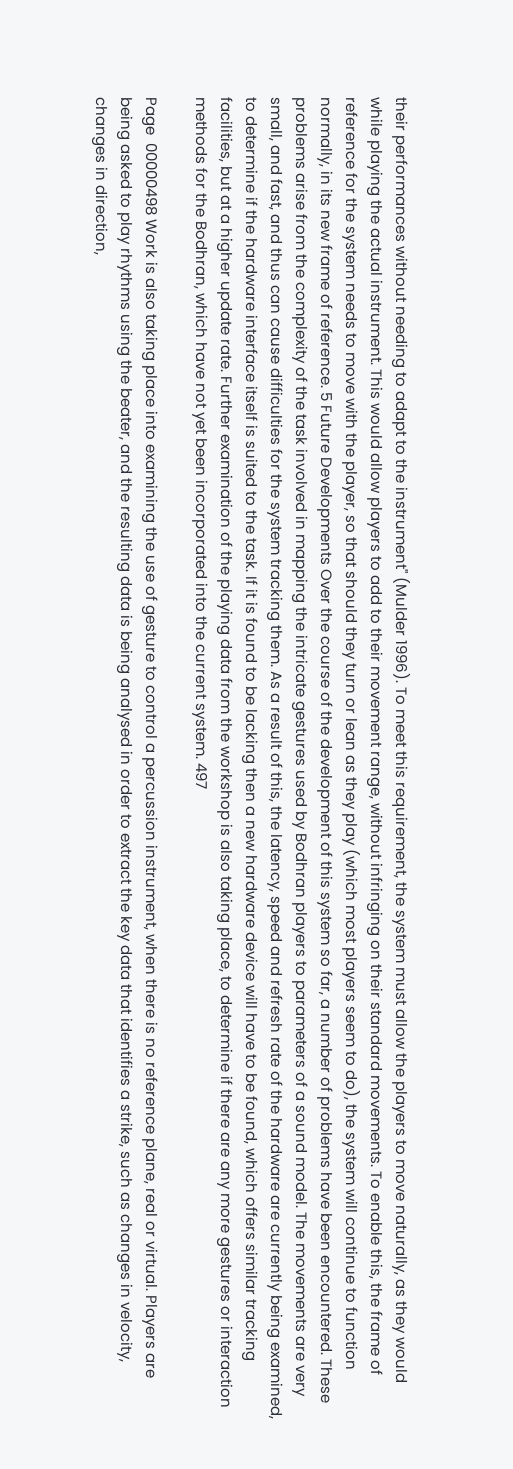their performances without needing to adapt to the instrument" (Mulder 1996). To meet this requirement, the system must allow the players to move naturally, as they would while playing the actual instrument. This would allow players to add to their movement range, without infringing on their standard movements. To enable this, the frame of reference for the system needs to move with the player, so that should they turn or lean as they play (which most players seem to do), the system will continue to function normally, in its new frame of reference. 5 Future Developments Over the course of the development of this system so far, a number of problems have been encountered. These problems arise from the complexity of the task involved in mapping the intricate gestures used by Bodhran players to parameters of a sound model. The movements are very small, and fast, and thus can cause difficulties for the system tracking them. As a result of this, the latency, speed and refresh rate of the hardware are currently being examined, to determine if the hardware interface itself is suited to the task. If it is found to be lacking then a new hardware device will have to be found, which offers similar tracking facilities, but at a higher update rate. Further examination of the playing data from the workshop is also taking place, to determine if there are any more gestures or interaction methods for the Bodhran, which have not yet been incorporated into the current system. 497

Page  00000498 Work is also taking place into examining the use of gesture to control a percussion instrument, when there is no reference plane, real or virtual. Players are being asked to play rhythms using the beater, and the resulting data is being analysed in order to extract the key data that identifies a strike, such as changes in velocity, changes in direction,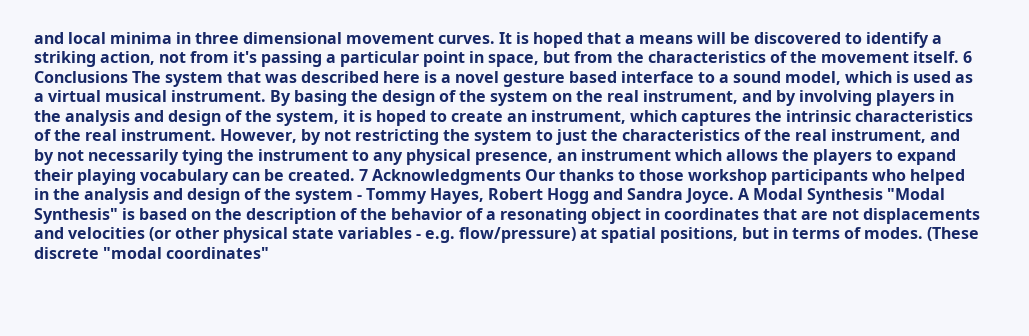and local minima in three dimensional movement curves. It is hoped that a means will be discovered to identify a striking action, not from it's passing a particular point in space, but from the characteristics of the movement itself. 6 Conclusions The system that was described here is a novel gesture based interface to a sound model, which is used as a virtual musical instrument. By basing the design of the system on the real instrument, and by involving players in the analysis and design of the system, it is hoped to create an instrument, which captures the intrinsic characteristics of the real instrument. However, by not restricting the system to just the characteristics of the real instrument, and by not necessarily tying the instrument to any physical presence, an instrument which allows the players to expand their playing vocabulary can be created. 7 Acknowledgments Our thanks to those workshop participants who helped in the analysis and design of the system - Tommy Hayes, Robert Hogg and Sandra Joyce. A Modal Synthesis "Modal Synthesis" is based on the description of the behavior of a resonating object in coordinates that are not displacements and velocities (or other physical state variables - e.g. flow/pressure) at spatial positions, but in terms of modes. (These discrete "modal coordinates"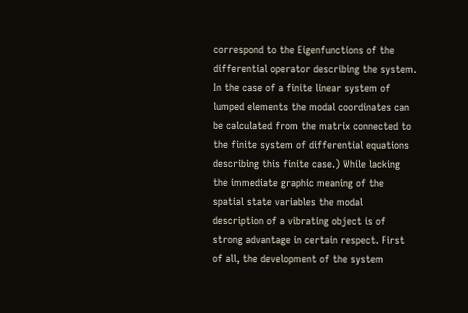correspond to the Eigenfunctions of the differential operator describing the system. In the case of a finite linear system of lumped elements the modal coordinates can be calculated from the matrix connected to the finite system of differential equations describing this finite case.) While lacking the immediate graphic meaning of the spatial state variables the modal description of a vibrating object is of strong advantage in certain respect. First of all, the development of the system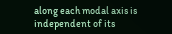along each modal axis is independent of its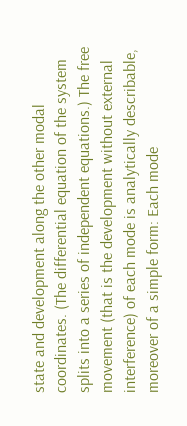state and development along the other modal coordinates. (The differential equation of the system splits into a series of independent equations.) The free movement (that is the development without external interference) of each mode is analytically describable, moreover of a simple form: Each mode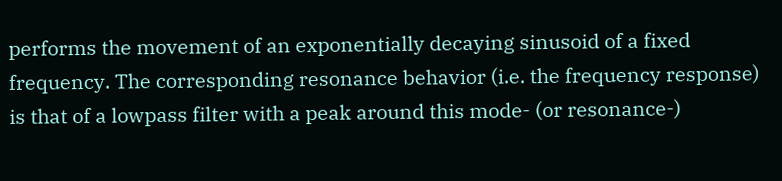performs the movement of an exponentially decaying sinusoid of a fixed frequency. The corresponding resonance behavior (i.e. the frequency response) is that of a lowpass filter with a peak around this mode- (or resonance-)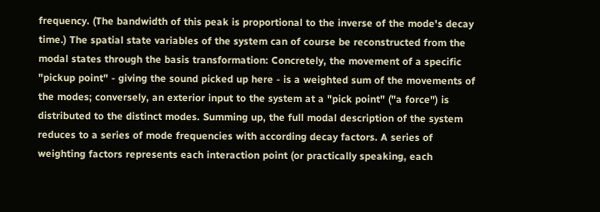frequency. (The bandwidth of this peak is proportional to the inverse of the mode's decay time.) The spatial state variables of the system can of course be reconstructed from the modal states through the basis transformation: Concretely, the movement of a specific "pickup point" - giving the sound picked up here - is a weighted sum of the movements of the modes; conversely, an exterior input to the system at a "pick point" ("a force") is distributed to the distinct modes. Summing up, the full modal description of the system reduces to a series of mode frequencies with according decay factors. A series of weighting factors represents each interaction point (or practically speaking, each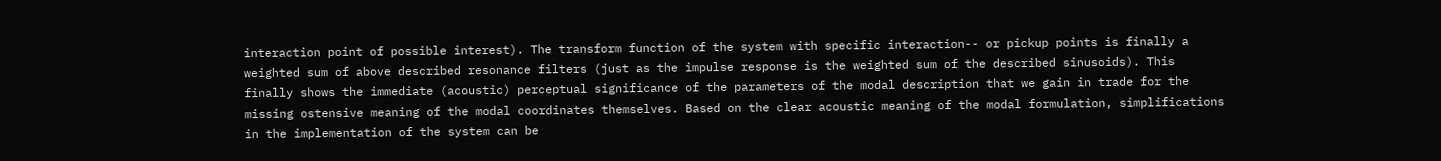interaction point of possible interest). The transform function of the system with specific interaction-- or pickup points is finally a weighted sum of above described resonance filters (just as the impulse response is the weighted sum of the described sinusoids). This finally shows the immediate (acoustic) perceptual significance of the parameters of the modal description that we gain in trade for the missing ostensive meaning of the modal coordinates themselves. Based on the clear acoustic meaning of the modal formulation, simplifications in the implementation of the system can be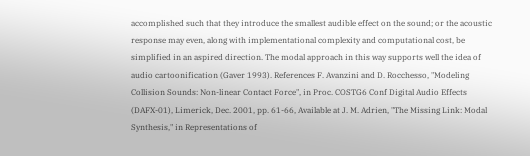accomplished such that they introduce the smallest audible effect on the sound; or the acoustic response may even, along with implementational complexity and computational cost, be simplified in an aspired direction. The modal approach in this way supports well the idea of audio cartoonification (Gaver 1993). References F. Avanzini and D. Rocchesso, "Modeling Collision Sounds: Non-linear Contact Force", in Proc. COSTG6 Conf Digital Audio Effects (DAFX-01), Limerick, Dec. 2001, pp. 61-66, Available at J. M. Adrien, "The Missing Link: Modal Synthesis," in Representations of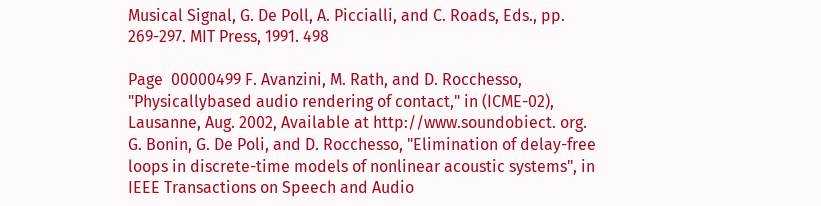Musical Signal, G. De Poll, A. Piccialli, and C. Roads, Eds., pp. 269-297. MIT Press, 1991. 498

Page  00000499 F. Avanzini, M. Rath, and D. Rocchesso, "Physicallybased audio rendering of contact," in (ICME-02), Lausanne, Aug. 2002, Available at http://www.soundobiect. org. G. Bonin, G. De Poli, and D. Rocchesso, "Elimination of delay-free loops in discrete-time models of nonlinear acoustic systems", in IEEE Transactions on Speech and Audio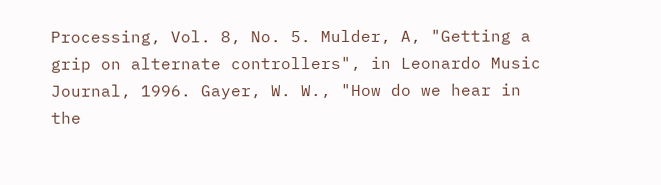Processing, Vol. 8, No. 5. Mulder, A, "Getting a grip on alternate controllers", in Leonardo Music Journal, 1996. Gayer, W. W., "How do we hear in the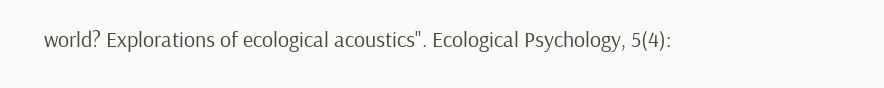world? Explorations of ecological acoustics". Ecological Psychology, 5(4):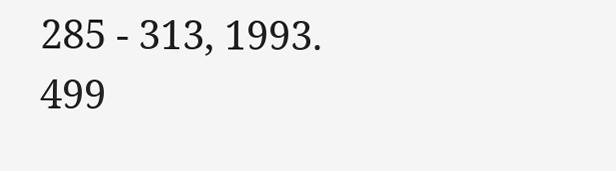285 - 313, 1993. 499